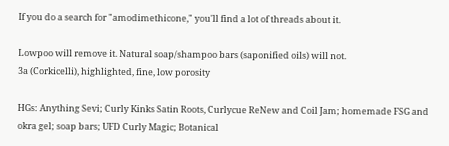If you do a search for "amodimethicone," you'll find a lot of threads about it.

Lowpoo will remove it. Natural soap/shampoo bars (saponified oils) will not.
3a (Corkicelli), highlighted, fine, low porosity

HGs: Anything Sevi; Curly Kinks Satin Roots, Curlycue ReNew and Coil Jam; homemade FSG and okra gel; soap bars; UFD Curly Magic; Botanical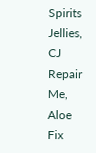Spirits Jellies, CJ Repair Me, Aloe Fix